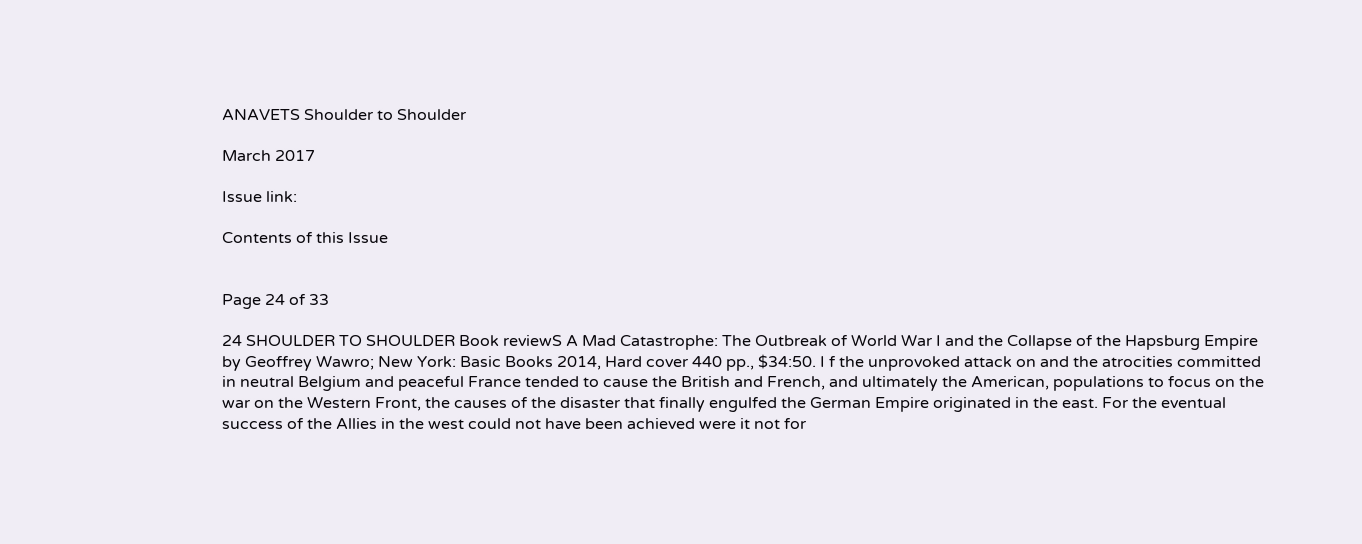ANAVETS Shoulder to Shoulder

March 2017

Issue link:

Contents of this Issue


Page 24 of 33

24 SHOULDER TO SHOULDER Book reviewS A Mad Catastrophe: The Outbreak of World War I and the Collapse of the Hapsburg Empire by Geoffrey Wawro; New York: Basic Books 2014, Hard cover 440 pp., $34:50. I f the unprovoked attack on and the atrocities committed in neutral Belgium and peaceful France tended to cause the British and French, and ultimately the American, populations to focus on the war on the Western Front, the causes of the disaster that finally engulfed the German Empire originated in the east. For the eventual success of the Allies in the west could not have been achieved were it not for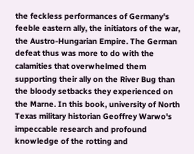the feckless performances of Germany's feeble eastern ally, the initiators of the war, the Austro-Hungarian Empire. The German defeat thus was more to do with the calamities that overwhelmed them supporting their ally on the River Bug than the bloody setbacks they experienced on the Marne. In this book, university of North Texas military historian Geoffrey Warwo's impeccable research and profound knowledge of the rotting and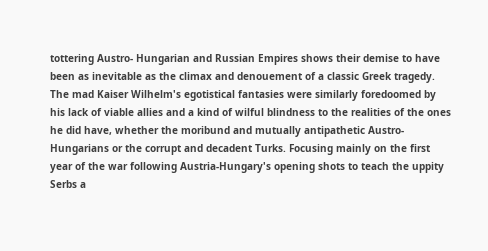tottering Austro- Hungarian and Russian Empires shows their demise to have been as inevitable as the climax and denouement of a classic Greek tragedy. The mad Kaiser Wilhelm's egotistical fantasies were similarly foredoomed by his lack of viable allies and a kind of wilful blindness to the realities of the ones he did have, whether the moribund and mutually antipathetic Austro-Hungarians or the corrupt and decadent Turks. Focusing mainly on the first year of the war following Austria-Hungary's opening shots to teach the uppity Serbs a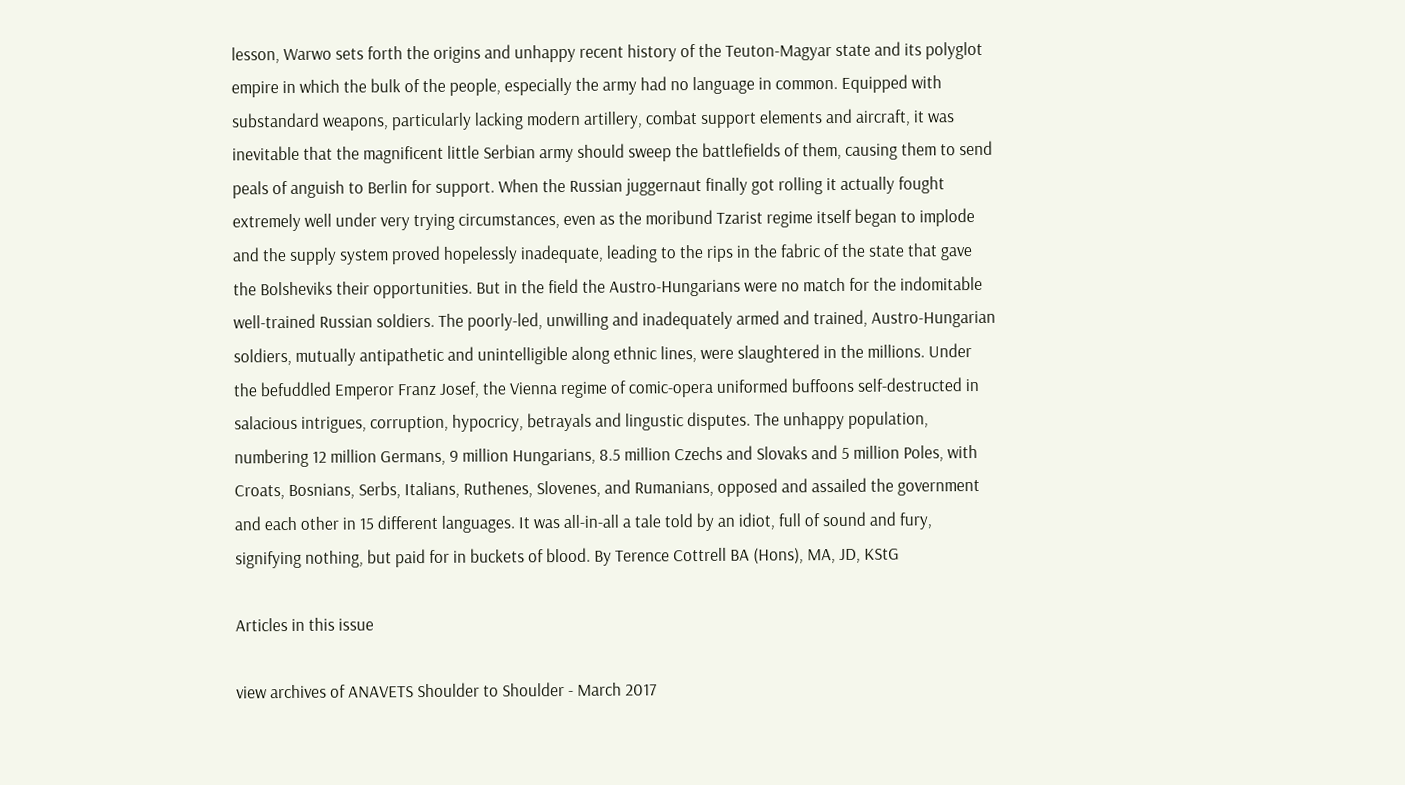lesson, Warwo sets forth the origins and unhappy recent history of the Teuton-Magyar state and its polyglot empire in which the bulk of the people, especially the army had no language in common. Equipped with substandard weapons, particularly lacking modern artillery, combat support elements and aircraft, it was inevitable that the magnificent little Serbian army should sweep the battlefields of them, causing them to send peals of anguish to Berlin for support. When the Russian juggernaut finally got rolling it actually fought extremely well under very trying circumstances, even as the moribund Tzarist regime itself began to implode and the supply system proved hopelessly inadequate, leading to the rips in the fabric of the state that gave the Bolsheviks their opportunities. But in the field the Austro-Hungarians were no match for the indomitable well-trained Russian soldiers. The poorly-led, unwilling and inadequately armed and trained, Austro-Hungarian soldiers, mutually antipathetic and unintelligible along ethnic lines, were slaughtered in the millions. Under the befuddled Emperor Franz Josef, the Vienna regime of comic-opera uniformed buffoons self-destructed in salacious intrigues, corruption, hypocricy, betrayals and lingustic disputes. The unhappy population, numbering 12 million Germans, 9 million Hungarians, 8.5 million Czechs and Slovaks and 5 million Poles, with Croats, Bosnians, Serbs, Italians, Ruthenes, Slovenes, and Rumanians, opposed and assailed the government and each other in 15 different languages. It was all-in-all a tale told by an idiot, full of sound and fury, signifying nothing, but paid for in buckets of blood. By Terence Cottrell BA (Hons), MA, JD, KStG

Articles in this issue

view archives of ANAVETS Shoulder to Shoulder - March 2017